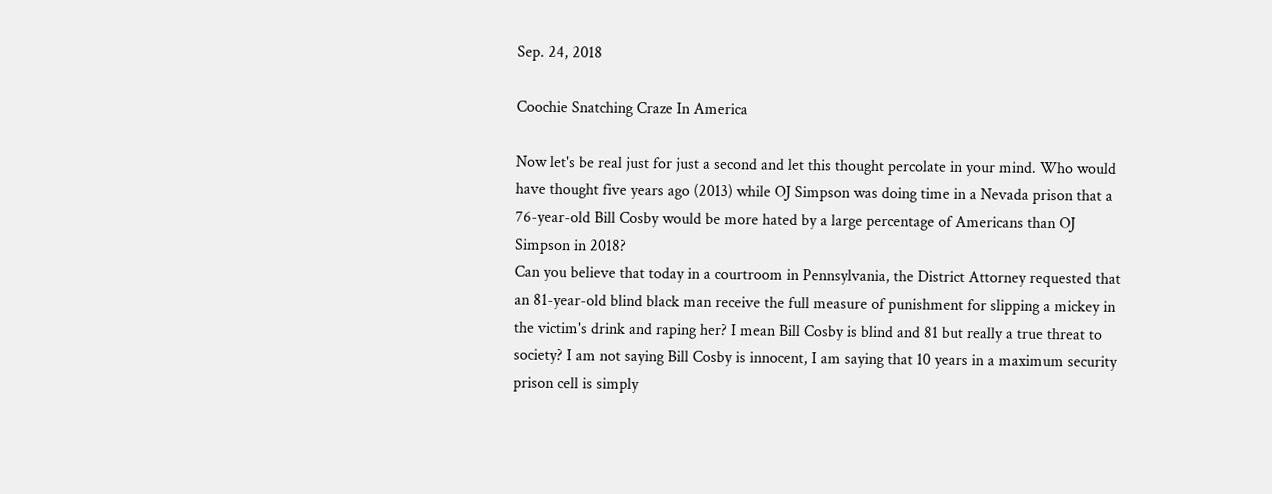Sep. 24, 2018

Coochie Snatching Craze In America

Now let's be real just for just a second and let this thought percolate in your mind. Who would have thought five years ago (2013) while OJ Simpson was doing time in a Nevada prison that a 76-year-old Bill Cosby would be more hated by a large percentage of Americans than OJ Simpson in 2018?
Can you believe that today in a courtroom in Pennsylvania, the District Attorney requested that an 81-year-old blind black man receive the full measure of punishment for slipping a mickey in the victim's drink and raping her? I mean Bill Cosby is blind and 81 but really a true threat to society? I am not saying Bill Cosby is innocent, I am saying that 10 years in a maximum security prison cell is simply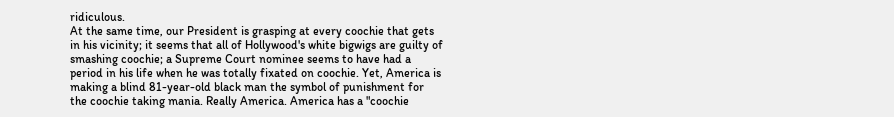ridiculous.
At the same time, our President is grasping at every coochie that gets in his vicinity; it seems that all of Hollywood's white bigwigs are guilty of smashing coochie; a Supreme Court nominee seems to have had a period in his life when he was totally fixated on coochie. Yet, America is making a blind 81-year-old black man the symbol of punishment for the coochie taking mania. Really America. America has a "coochie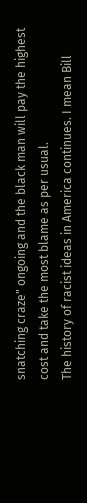snatching craze" ongoing and the black man will pay the highest cost and take the most blame as per usual.
The history of racist ideas in America continues. I mean Bill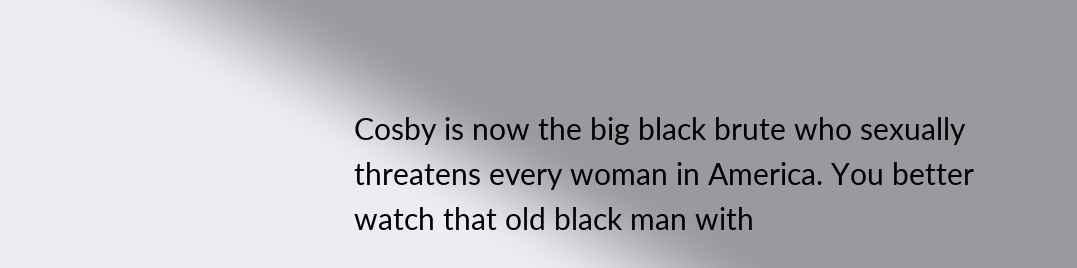Cosby is now the big black brute who sexually threatens every woman in America. You better watch that old black man with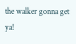the walker gonna get ya!